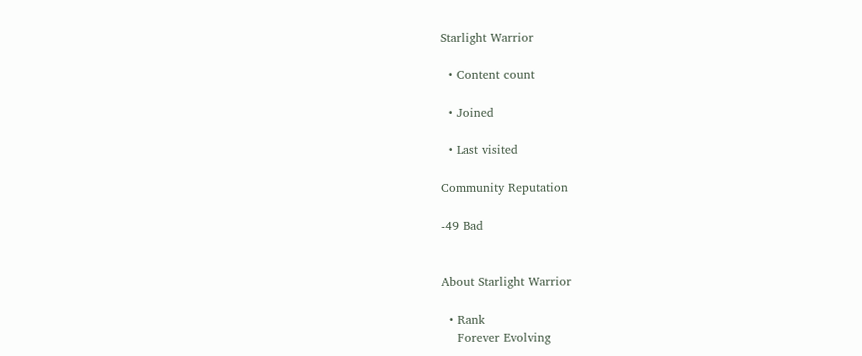Starlight Warrior

  • Content count

  • Joined

  • Last visited

Community Reputation

-49 Bad


About Starlight Warrior

  • Rank
    Forever Evolving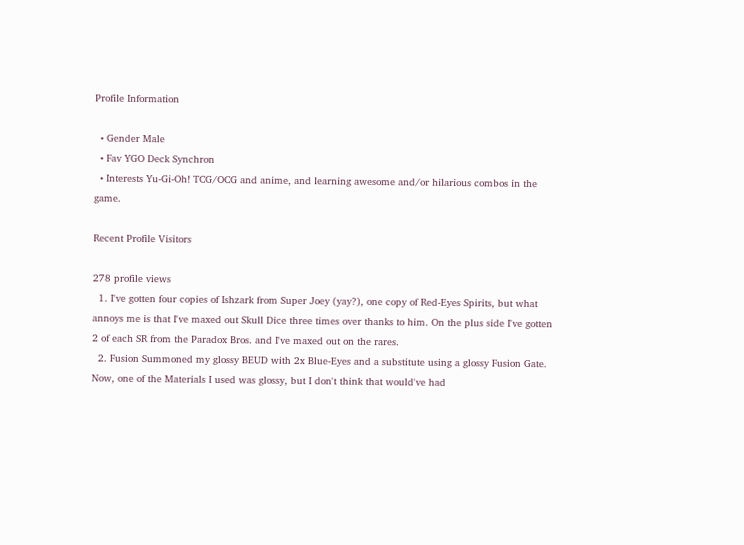Profile Information

  • Gender Male
  • Fav YGO Deck Synchron
  • Interests Yu-Gi-Oh! TCG/OCG and anime, and learning awesome and/or hilarious combos in the game.

Recent Profile Visitors

278 profile views
  1. I've gotten four copies of Ishzark from Super Joey (yay?), one copy of Red-Eyes Spirits, but what annoys me is that I've maxed out Skull Dice three times over thanks to him. On the plus side I've gotten 2 of each SR from the Paradox Bros. and I've maxed out on the rares.
  2. Fusion Summoned my glossy BEUD with 2x Blue-Eyes and a substitute using a glossy Fusion Gate. Now, one of the Materials I used was glossy, but I don't think that would've had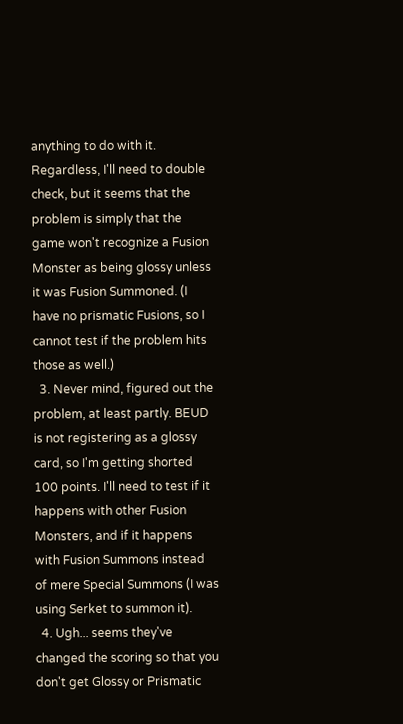anything to do with it. Regardless, I'll need to double check, but it seems that the problem is simply that the game won't recognize a Fusion Monster as being glossy unless it was Fusion Summoned. (I have no prismatic Fusions, so I cannot test if the problem hits those as well.)
  3. Never mind, figured out the problem, at least partly. BEUD is not registering as a glossy card, so I'm getting shorted 100 points. I'll need to test if it happens with other Fusion Monsters, and if it happens with Fusion Summons instead of mere Special Summons (I was using Serket to summon it).
  4. Ugh... seems they've changed the scoring so that you don't get Glossy or Prismatic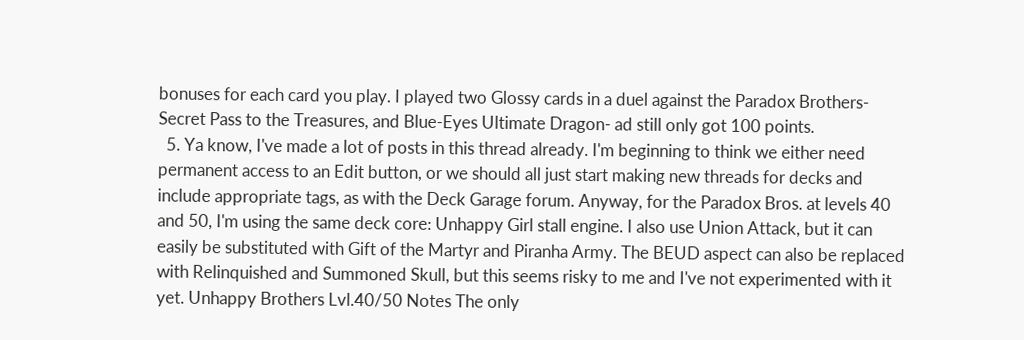bonuses for each card you play. I played two Glossy cards in a duel against the Paradox Brothers- Secret Pass to the Treasures, and Blue-Eyes Ultimate Dragon- ad still only got 100 points.
  5. Ya know, I've made a lot of posts in this thread already. I'm beginning to think we either need permanent access to an Edit button, or we should all just start making new threads for decks and include appropriate tags, as with the Deck Garage forum. Anyway, for the Paradox Bros. at levels 40 and 50, I'm using the same deck core: Unhappy Girl stall engine. I also use Union Attack, but it can easily be substituted with Gift of the Martyr and Piranha Army. The BEUD aspect can also be replaced with Relinquished and Summoned Skull, but this seems risky to me and I've not experimented with it yet. Unhappy Brothers Lvl.40/50 Notes The only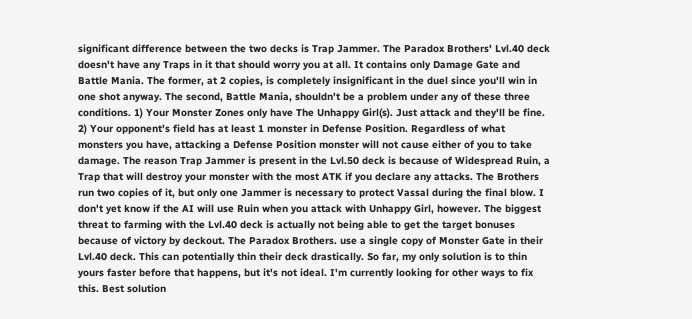significant difference between the two decks is Trap Jammer. The Paradox Brothers' Lvl.40 deck doesn't have any Traps in it that should worry you at all. It contains only Damage Gate and Battle Mania. The former, at 2 copies, is completely insignificant in the duel since you'll win in one shot anyway. The second, Battle Mania, shouldn't be a problem under any of these three conditions. 1) Your Monster Zones only have The Unhappy Girl(s). Just attack and they'll be fine. 2) Your opponent's field has at least 1 monster in Defense Position. Regardless of what monsters you have, attacking a Defense Position monster will not cause either of you to take damage. The reason Trap Jammer is present in the Lvl.50 deck is because of Widespread Ruin, a Trap that will destroy your monster with the most ATK if you declare any attacks. The Brothers run two copies of it, but only one Jammer is necessary to protect Vassal during the final blow. I don't yet know if the AI will use Ruin when you attack with Unhappy Girl, however. The biggest threat to farming with the Lvl.40 deck is actually not being able to get the target bonuses because of victory by deckout. The Paradox Brothers. use a single copy of Monster Gate in their Lvl.40 deck. This can potentially thin their deck drastically. So far, my only solution is to thin yours faster before that happens, but it's not ideal. I'm currently looking for other ways to fix this. Best solution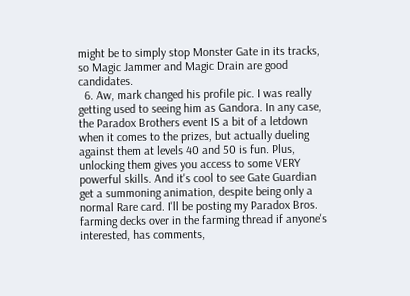might be to simply stop Monster Gate in its tracks, so Magic Jammer and Magic Drain are good candidates.
  6. Aw, mark changed his profile pic. I was really getting used to seeing him as Gandora. In any case, the Paradox Brothers event IS a bit of a letdown when it comes to the prizes, but actually dueling against them at levels 40 and 50 is fun. Plus, unlocking them gives you access to some VERY powerful skills. And it's cool to see Gate Guardian get a summoning animation, despite being only a normal Rare card. I'll be posting my Paradox Bros. farming decks over in the farming thread if anyone's interested, has comments,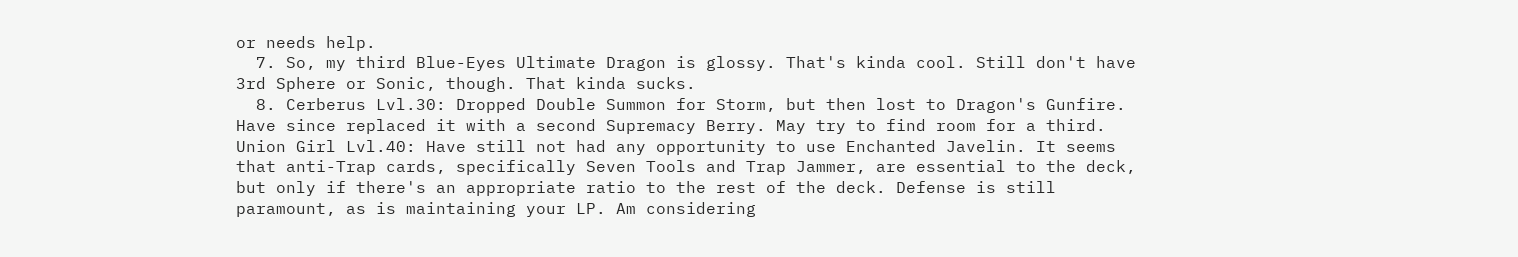or needs help.
  7. So, my third Blue-Eyes Ultimate Dragon is glossy. That's kinda cool. Still don't have 3rd Sphere or Sonic, though. That kinda sucks.
  8. Cerberus Lvl.30: Dropped Double Summon for Storm, but then lost to Dragon's Gunfire. Have since replaced it with a second Supremacy Berry. May try to find room for a third. Union Girl Lvl.40: Have still not had any opportunity to use Enchanted Javelin. It seems that anti-Trap cards, specifically Seven Tools and Trap Jammer, are essential to the deck, but only if there's an appropriate ratio to the rest of the deck. Defense is still paramount, as is maintaining your LP. Am considering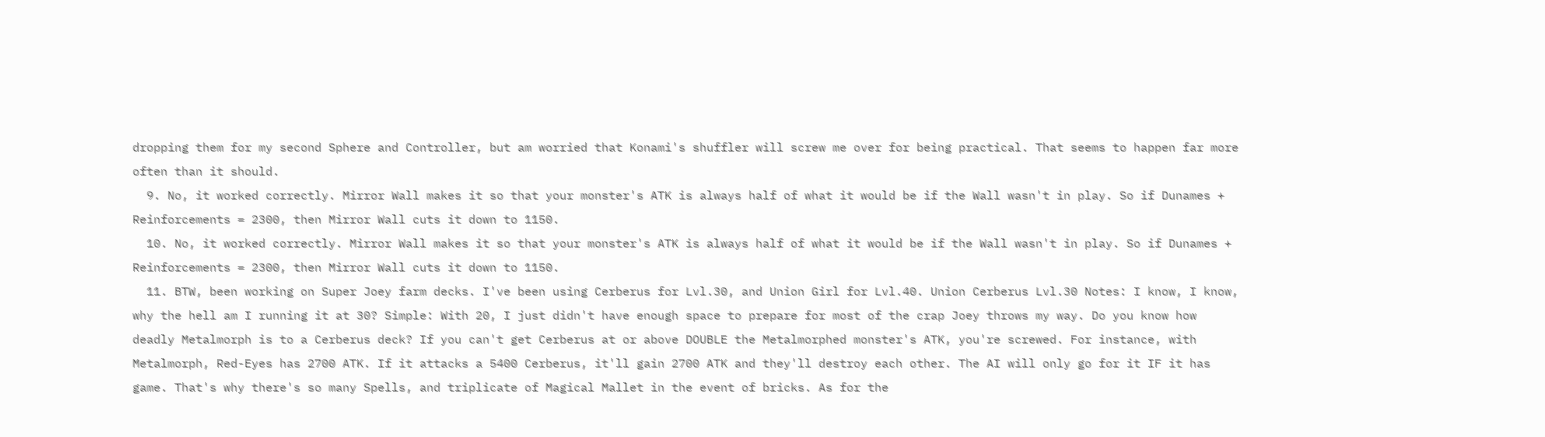dropping them for my second Sphere and Controller, but am worried that Konami's shuffler will screw me over for being practical. That seems to happen far more often than it should.
  9. No, it worked correctly. Mirror Wall makes it so that your monster's ATK is always half of what it would be if the Wall wasn't in play. So if Dunames + Reinforcements = 2300, then Mirror Wall cuts it down to 1150.
  10. No, it worked correctly. Mirror Wall makes it so that your monster's ATK is always half of what it would be if the Wall wasn't in play. So if Dunames + Reinforcements = 2300, then Mirror Wall cuts it down to 1150.
  11. BTW, been working on Super Joey farm decks. I've been using Cerberus for Lvl.30, and Union Girl for Lvl.40. Union Cerberus Lvl.30 Notes: I know, I know, why the hell am I running it at 30? Simple: With 20, I just didn't have enough space to prepare for most of the crap Joey throws my way. Do you know how deadly Metalmorph is to a Cerberus deck? If you can't get Cerberus at or above DOUBLE the Metalmorphed monster's ATK, you're screwed. For instance, with Metalmorph, Red-Eyes has 2700 ATK. If it attacks a 5400 Cerberus, it'll gain 2700 ATK and they'll destroy each other. The AI will only go for it IF it has game. That's why there's so many Spells, and triplicate of Magical Mallet in the event of bricks. As for the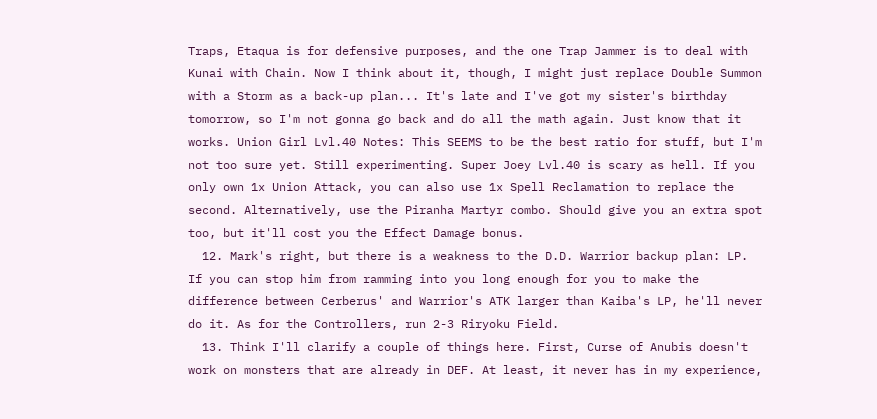Traps, Etaqua is for defensive purposes, and the one Trap Jammer is to deal with Kunai with Chain. Now I think about it, though, I might just replace Double Summon with a Storm as a back-up plan... It's late and I've got my sister's birthday tomorrow, so I'm not gonna go back and do all the math again. Just know that it works. Union Girl Lvl.40 Notes: This SEEMS to be the best ratio for stuff, but I'm not too sure yet. Still experimenting. Super Joey Lvl.40 is scary as hell. If you only own 1x Union Attack, you can also use 1x Spell Reclamation to replace the second. Alternatively, use the Piranha Martyr combo. Should give you an extra spot too, but it'll cost you the Effect Damage bonus.
  12. Mark's right, but there is a weakness to the D.D. Warrior backup plan: LP. If you can stop him from ramming into you long enough for you to make the difference between Cerberus' and Warrior's ATK larger than Kaiba's LP, he'll never do it. As for the Controllers, run 2-3 Riryoku Field.
  13. Think I'll clarify a couple of things here. First, Curse of Anubis doesn't work on monsters that are already in DEF. At least, it never has in my experience,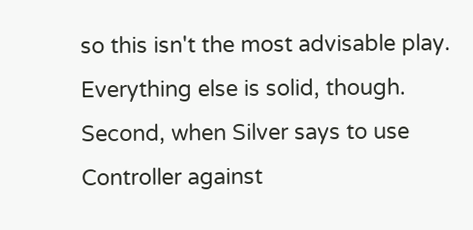so this isn't the most advisable play. Everything else is solid, though. Second, when Silver says to use Controller against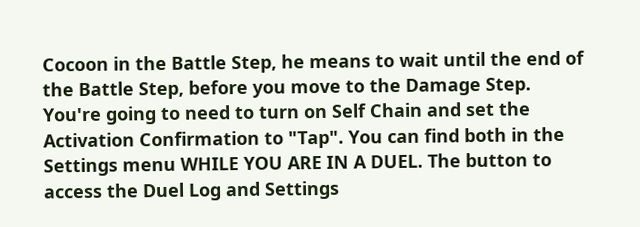Cocoon in the Battle Step, he means to wait until the end of the Battle Step, before you move to the Damage Step. You're going to need to turn on Self Chain and set the Activation Confirmation to "Tap". You can find both in the Settings menu WHILE YOU ARE IN A DUEL. The button to access the Duel Log and Settings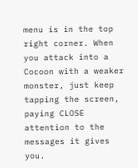menu is in the top right corner. When you attack into a Cocoon with a weaker monster, just keep tapping the screen, paying CLOSE attention to the messages it gives you.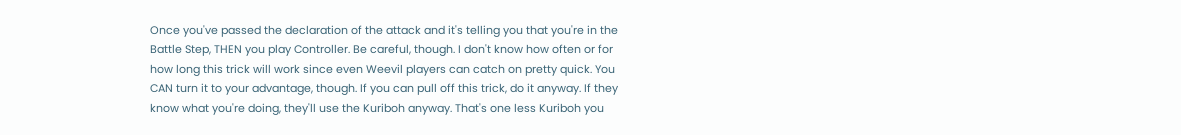Once you've passed the declaration of the attack and it's telling you that you're in the Battle Step, THEN you play Controller. Be careful, though. I don't know how often or for how long this trick will work since even Weevil players can catch on pretty quick. You CAN turn it to your advantage, though. If you can pull off this trick, do it anyway. If they know what you're doing, they'll use the Kuriboh anyway. That's one less Kuriboh you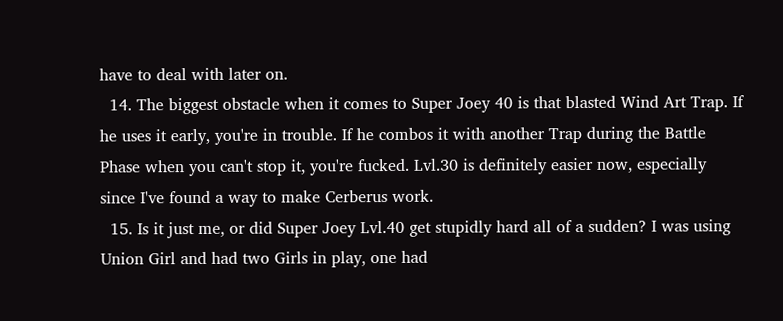have to deal with later on.
  14. The biggest obstacle when it comes to Super Joey 40 is that blasted Wind Art Trap. If he uses it early, you're in trouble. If he combos it with another Trap during the Battle Phase when you can't stop it, you're fucked. Lvl.30 is definitely easier now, especially since I've found a way to make Cerberus work.
  15. Is it just me, or did Super Joey Lvl.40 get stupidly hard all of a sudden? I was using Union Girl and had two Girls in play, one had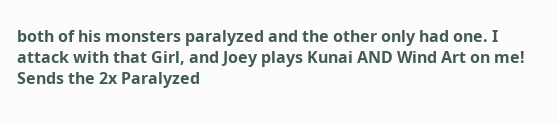both of his monsters paralyzed and the other only had one. I attack with that Girl, and Joey plays Kunai AND Wind Art on me! Sends the 2x Paralyzed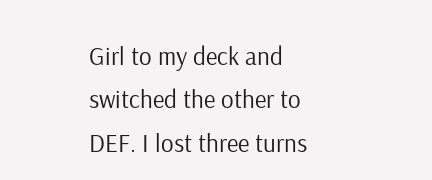Girl to my deck and switched the other to DEF. I lost three turns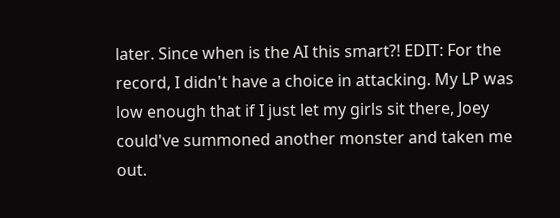later. Since when is the AI this smart?! EDIT: For the record, I didn't have a choice in attacking. My LP was low enough that if I just let my girls sit there, Joey could've summoned another monster and taken me out.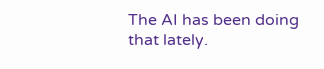The AI has been doing that lately.